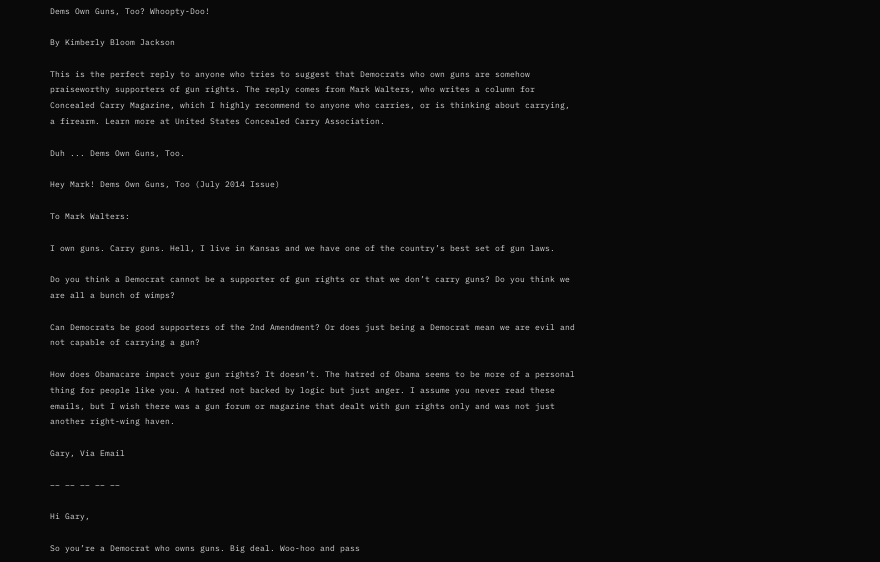Dems Own Guns, Too? Whoopty-Doo!

By Kimberly Bloom Jackson

This is the perfect reply to anyone who tries to suggest that Democrats who own guns are somehow praiseworthy supporters of gun rights. The reply comes from Mark Walters, who writes a column for Concealed Carry Magazine, which I highly recommend to anyone who carries, or is thinking about carrying, a firearm. Learn more at United States Concealed Carry Association.

Duh ... Dems Own Guns, Too.

Hey Mark! Dems Own Guns, Too (July 2014 Issue)

To Mark Walters:

I own guns. Carry guns. Hell, I live in Kansas and we have one of the country’s best set of gun laws.

Do you think a Democrat cannot be a supporter of gun rights or that we don’t carry guns? Do you think we are all a bunch of wimps?

Can Democrats be good supporters of the 2nd Amendment? Or does just being a Democrat mean we are evil and not capable of carrying a gun?

How does Obamacare impact your gun rights? It doesn’t. The hatred of Obama seems to be more of a personal thing for people like you. A hatred not backed by logic but just anger. I assume you never read these emails, but I wish there was a gun forum or magazine that dealt with gun rights only and was not just another right-wing haven.

Gary, Via Email

–– –– –– –– ––

Hi Gary,

So you’re a Democrat who owns guns. Big deal. Woo-hoo and pass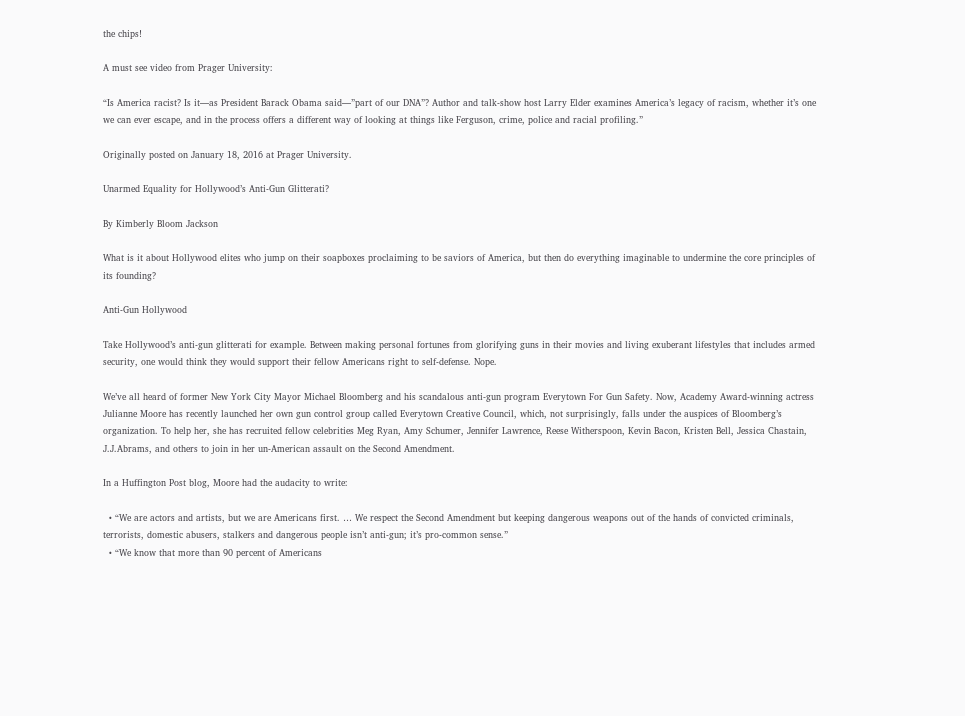the chips!

A must see video from Prager University:

“Is America racist? Is it—as President Barack Obama said—”part of our DNA”? Author and talk-show host Larry Elder examines America’s legacy of racism, whether it’s one we can ever escape, and in the process offers a different way of looking at things like Ferguson, crime, police and racial profiling.”

Originally posted on January 18, 2016 at Prager University.

Unarmed Equality for Hollywood’s Anti-Gun Glitterati?

By Kimberly Bloom Jackson

What is it about Hollywood elites who jump on their soapboxes proclaiming to be saviors of America, but then do everything imaginable to undermine the core principles of its founding?

Anti-Gun Hollywood

Take Hollywood’s anti-gun glitterati for example. Between making personal fortunes from glorifying guns in their movies and living exuberant lifestyles that includes armed security, one would think they would support their fellow Americans right to self-defense. Nope.

We’ve all heard of former New York City Mayor Michael Bloomberg and his scandalous anti-gun program Everytown For Gun Safety. Now, Academy Award-winning actress Julianne Moore has recently launched her own gun control group called Everytown Creative Council, which, not surprisingly, falls under the auspices of Bloomberg’s organization. To help her, she has recruited fellow celebrities Meg Ryan, Amy Schumer, Jennifer Lawrence, Reese Witherspoon, Kevin Bacon, Kristen Bell, Jessica Chastain, J.J.Abrams, and others to join in her un-American assault on the Second Amendment.

In a Huffington Post blog, Moore had the audacity to write:

  • “We are actors and artists, but we are Americans first. … We respect the Second Amendment but keeping dangerous weapons out of the hands of convicted criminals, terrorists, domestic abusers, stalkers and dangerous people isn’t anti-gun; it’s pro-common sense.”
  • “We know that more than 90 percent of Americans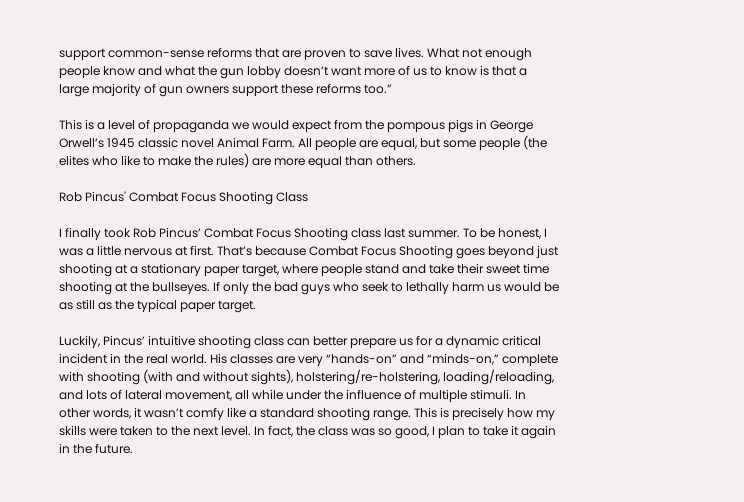support common-sense reforms that are proven to save lives. What not enough people know and what the gun lobby doesn’t want more of us to know is that a large majority of gun owners support these reforms too.”

This is a level of propaganda we would expect from the pompous pigs in George Orwell’s 1945 classic novel Animal Farm. All people are equal, but some people (the elites who like to make the rules) are more equal than others.

Rob Pincus' Combat Focus Shooting Class

I finally took Rob Pincus’ Combat Focus Shooting class last summer. To be honest, I was a little nervous at first. That’s because Combat Focus Shooting goes beyond just shooting at a stationary paper target, where people stand and take their sweet time shooting at the bullseyes. If only the bad guys who seek to lethally harm us would be as still as the typical paper target.

Luckily, Pincus’ intuitive shooting class can better prepare us for a dynamic critical incident in the real world. His classes are very “hands-on” and “minds-on,” complete with shooting (with and without sights), holstering/re-holstering, loading/reloading, and lots of lateral movement, all while under the influence of multiple stimuli. In other words, it wasn’t comfy like a standard shooting range. This is precisely how my skills were taken to the next level. In fact, the class was so good, I plan to take it again in the future.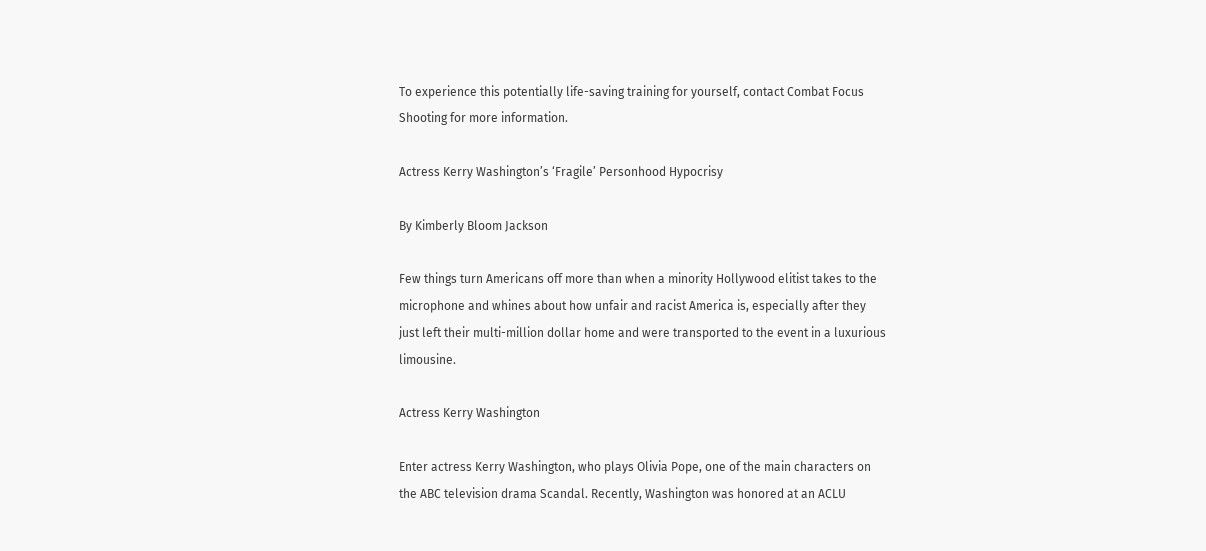To experience this potentially life-saving training for yourself, contact Combat Focus Shooting for more information.

Actress Kerry Washington’s ‘Fragile’ Personhood Hypocrisy

By Kimberly Bloom Jackson

Few things turn Americans off more than when a minority Hollywood elitist takes to the microphone and whines about how unfair and racist America is, especially after they just left their multi-million dollar home and were transported to the event in a luxurious limousine.

Actress Kerry Washington

Enter actress Kerry Washington, who plays Olivia Pope, one of the main characters on the ABC television drama Scandal. Recently, Washington was honored at an ACLU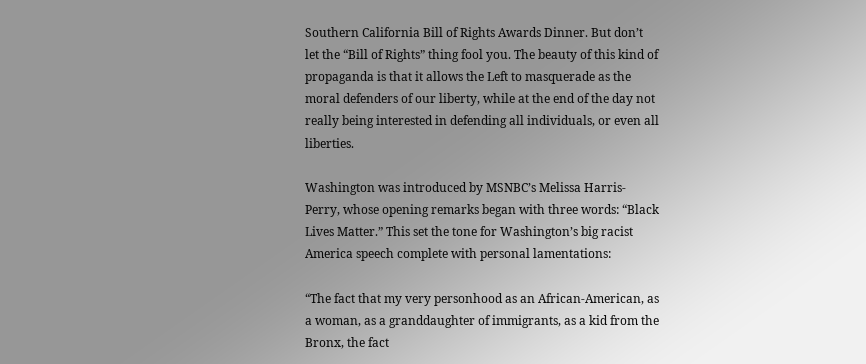Southern California Bill of Rights Awards Dinner. But don’t let the “Bill of Rights” thing fool you. The beauty of this kind of propaganda is that it allows the Left to masquerade as the moral defenders of our liberty, while at the end of the day not really being interested in defending all individuals, or even all liberties.

Washington was introduced by MSNBC’s Melissa Harris-Perry, whose opening remarks began with three words: “Black Lives Matter.” This set the tone for Washington’s big racist America speech complete with personal lamentations:

“The fact that my very personhood as an African-American, as a woman, as a granddaughter of immigrants, as a kid from the Bronx, the fact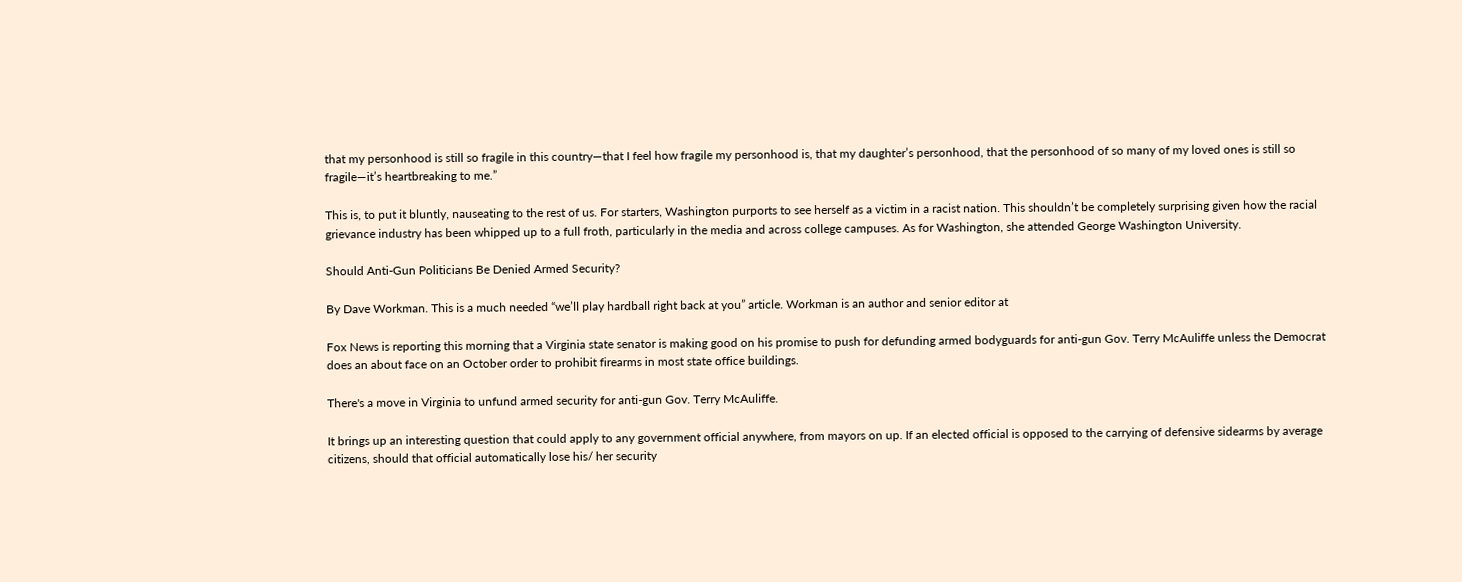that my personhood is still so fragile in this country—that I feel how fragile my personhood is, that my daughter’s personhood, that the personhood of so many of my loved ones is still so fragile—it’s heartbreaking to me.”

This is, to put it bluntly, nauseating to the rest of us. For starters, Washington purports to see herself as a victim in a racist nation. This shouldn’t be completely surprising given how the racial grievance industry has been whipped up to a full froth, particularly in the media and across college campuses. As for Washington, she attended George Washington University.

Should Anti-Gun Politicians Be Denied Armed Security?

By Dave Workman. This is a much needed “we’ll play hardball right back at you” article. Workman is an author and senior editor at

Fox News is reporting this morning that a Virginia state senator is making good on his promise to push for defunding armed bodyguards for anti-gun Gov. Terry McAuliffe unless the Democrat does an about face on an October order to prohibit firearms in most state office buildings.

There's a move in Virginia to unfund armed security for anti-gun Gov. Terry McAuliffe.

It brings up an interesting question that could apply to any government official anywhere, from mayors on up. If an elected official is opposed to the carrying of defensive sidearms by average citizens, should that official automatically lose his/ her security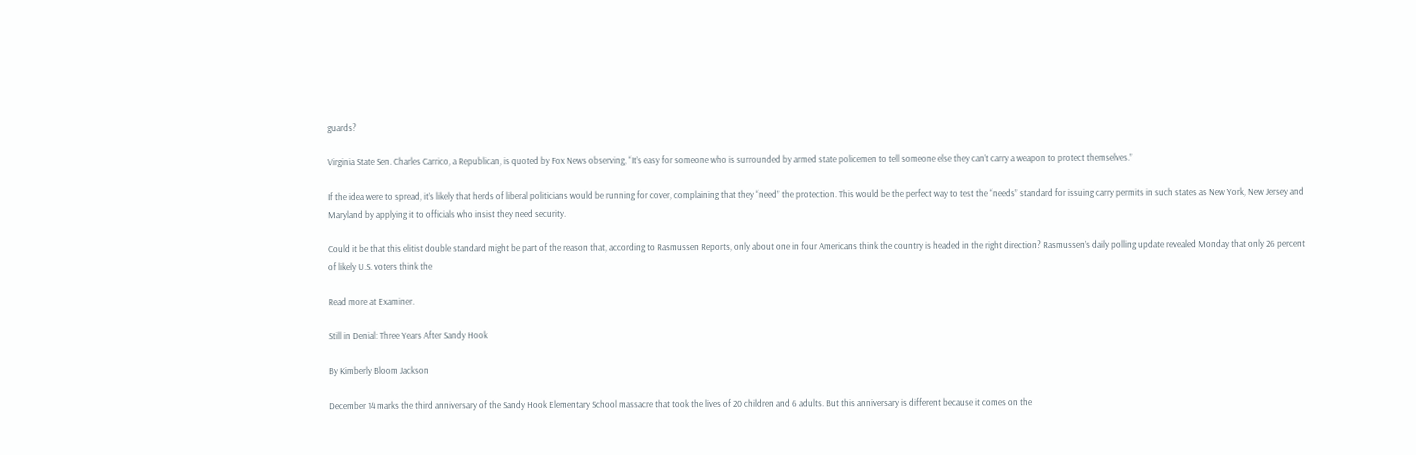guards?

Virginia State Sen. Charles Carrico, a Republican, is quoted by Fox News observing, “It’s easy for someone who is surrounded by armed state policemen to tell someone else they can’t carry a weapon to protect themselves.”

If the idea were to spread, it’s likely that herds of liberal politicians would be running for cover, complaining that they “need” the protection. This would be the perfect way to test the “needs” standard for issuing carry permits in such states as New York, New Jersey and Maryland by applying it to officials who insist they need security.

Could it be that this elitist double standard might be part of the reason that, according to Rasmussen Reports, only about one in four Americans think the country is headed in the right direction? Rasmussen’s daily polling update revealed Monday that only 26 percent of likely U.S. voters think the

Read more at Examiner.

Still in Denial: Three Years After Sandy Hook

By Kimberly Bloom Jackson

December 14 marks the third anniversary of the Sandy Hook Elementary School massacre that took the lives of 20 children and 6 adults. But this anniversary is different because it comes on the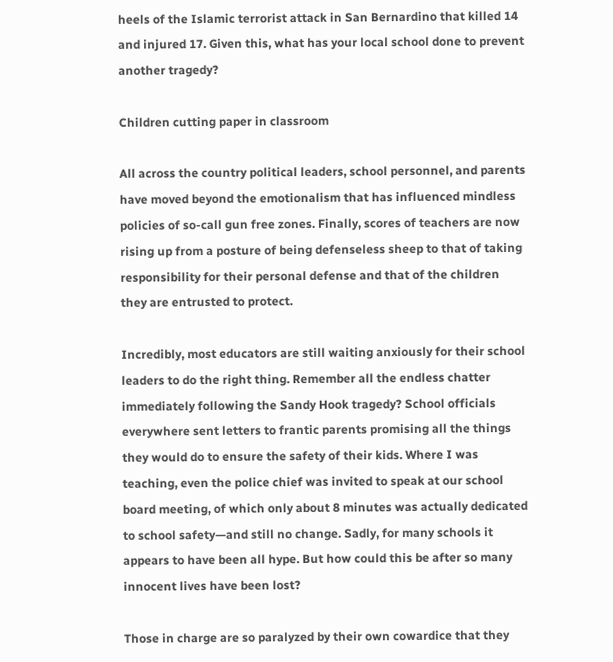heels of the Islamic terrorist attack in San Bernardino that killed 14 and injured 17. Given this, what has your local school done to prevent another tragedy?

Children cutting paper in classroom

All across the country political leaders, school personnel, and parents have moved beyond the emotionalism that has influenced mindless policies of so-call gun free zones. Finally, scores of teachers are now rising up from a posture of being defenseless sheep to that of taking responsibility for their personal defense and that of the children they are entrusted to protect.

Incredibly, most educators are still waiting anxiously for their school leaders to do the right thing. Remember all the endless chatter immediately following the Sandy Hook tragedy? School officials everywhere sent letters to frantic parents promising all the things they would do to ensure the safety of their kids. Where I was teaching, even the police chief was invited to speak at our school board meeting, of which only about 8 minutes was actually dedicated to school safety—and still no change. Sadly, for many schools it appears to have been all hype. But how could this be after so many innocent lives have been lost?

Those in charge are so paralyzed by their own cowardice that they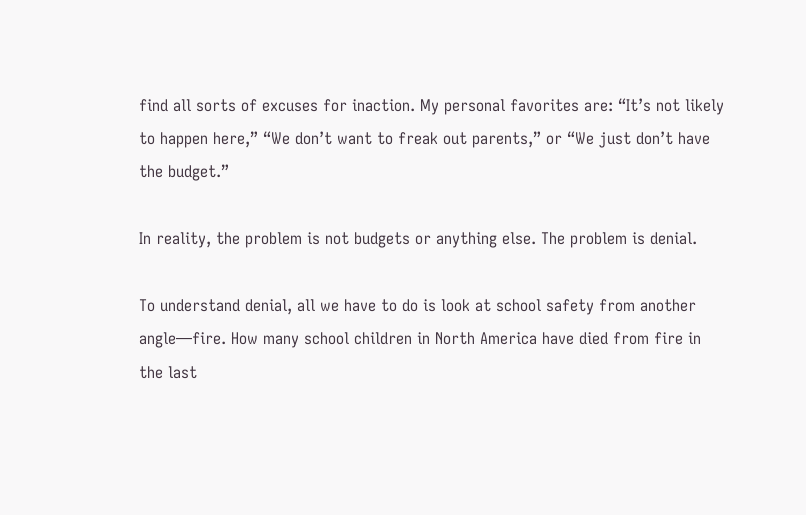find all sorts of excuses for inaction. My personal favorites are: “It’s not likely to happen here,” “We don’t want to freak out parents,” or “We just don’t have the budget.”

In reality, the problem is not budgets or anything else. The problem is denial.

To understand denial, all we have to do is look at school safety from another angle—fire. How many school children in North America have died from fire in the last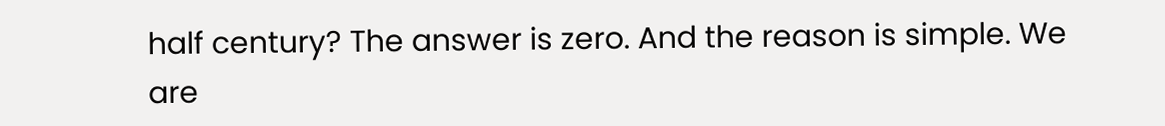half century? The answer is zero. And the reason is simple. We are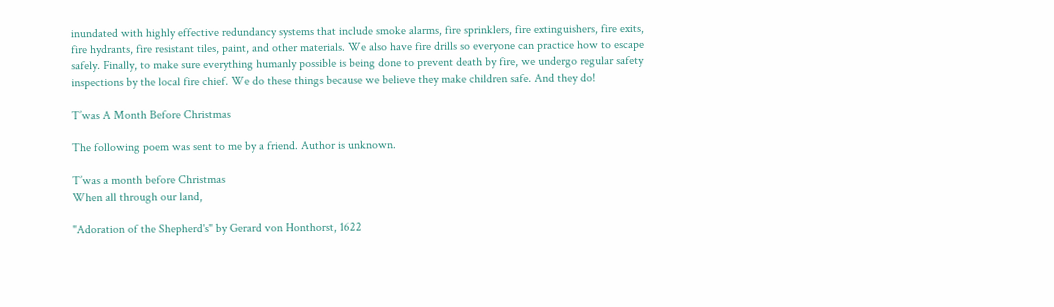inundated with highly effective redundancy systems that include smoke alarms, fire sprinklers, fire extinguishers, fire exits, fire hydrants, fire resistant tiles, paint, and other materials. We also have fire drills so everyone can practice how to escape safely. Finally, to make sure everything humanly possible is being done to prevent death by fire, we undergo regular safety inspections by the local fire chief. We do these things because we believe they make children safe. And they do!

T’was A Month Before Christmas

The following poem was sent to me by a friend. Author is unknown.

T’was a month before Christmas
When all through our land,

"Adoration of the Shepherd's" by Gerard von Honthorst, 1622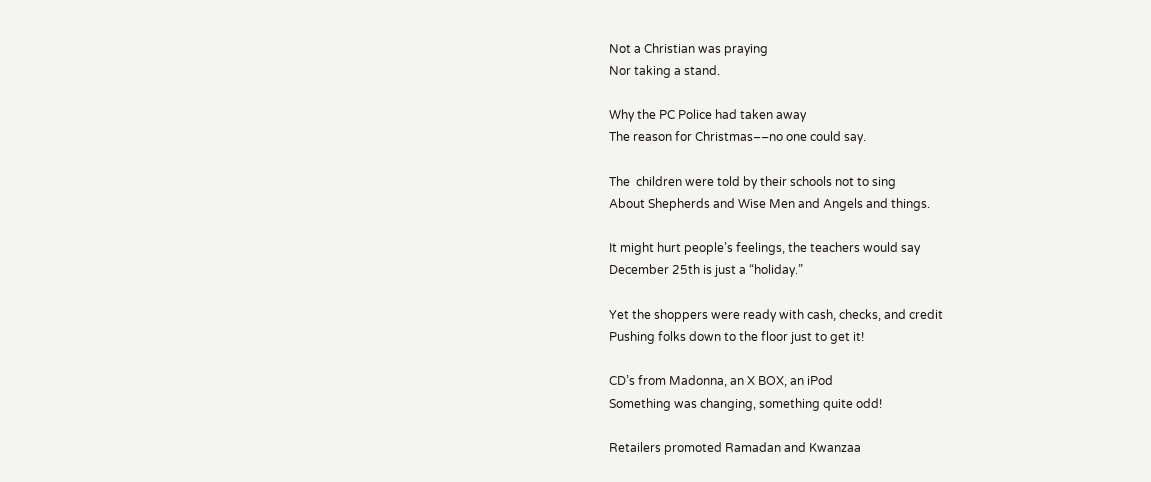Not a Christian was praying
Nor taking a stand.

Why the PC Police had taken away
The reason for Christmas––no one could say.

The  children were told by their schools not to sing
About Shepherds and Wise Men and Angels and things.

It might hurt people’s feelings, the teachers would say
December 25th is just a “holiday.”

Yet the shoppers were ready with cash, checks, and credit
Pushing folks down to the floor just to get it!

CD’s from Madonna, an X BOX, an iPod
Something was changing, something quite odd!

Retailers promoted Ramadan and Kwanzaa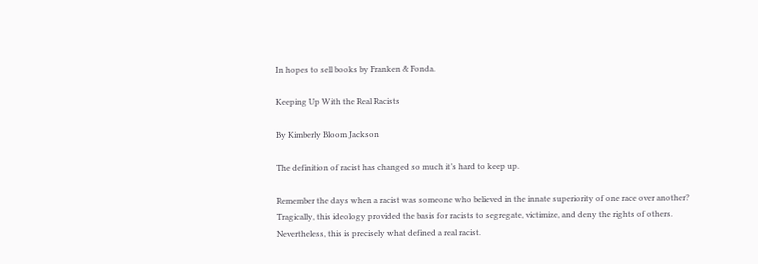In hopes to sell books by Franken & Fonda.

Keeping Up With the Real Racists

By Kimberly Bloom Jackson

The definition of racist has changed so much it’s hard to keep up.

Remember the days when a racist was someone who believed in the innate superiority of one race over another? Tragically, this ideology provided the basis for racists to segregate, victimize, and deny the rights of others. Nevertheless, this is precisely what defined a real racist.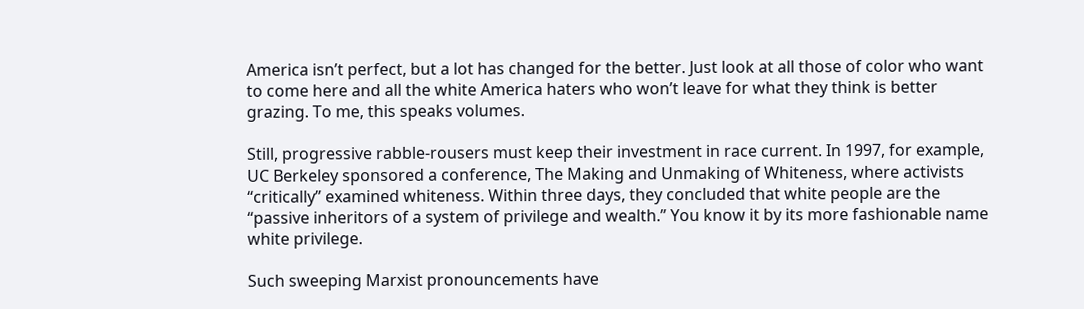America isn’t perfect, but a lot has changed for the better. Just look at all those of color who want to come here and all the white America haters who won’t leave for what they think is better grazing. To me, this speaks volumes.

Still, progressive rabble-rousers must keep their investment in race current. In 1997, for example, UC Berkeley sponsored a conference, The Making and Unmaking of Whiteness, where activists “critically” examined whiteness. Within three days, they concluded that white people are the “passive inheritors of a system of privilege and wealth.” You know it by its more fashionable name white privilege.

Such sweeping Marxist pronouncements have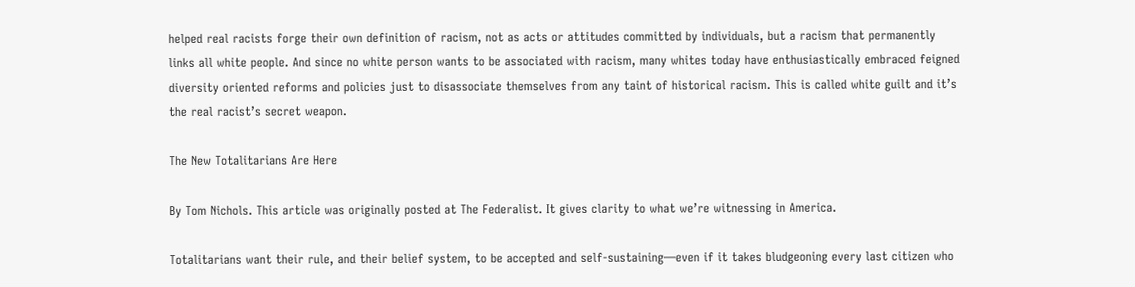helped real racists forge their own definition of racism, not as acts or attitudes committed by individuals, but a racism that permanently links all white people. And since no white person wants to be associated with racism, many whites today have enthusiastically embraced feigned diversity oriented reforms and policies just to disassociate themselves from any taint of historical racism. This is called white guilt and it’s the real racist’s secret weapon.

The New Totalitarians Are Here

By Tom Nichols. This article was originally posted at The Federalist. It gives clarity to what we’re witnessing in America.

Totalitarians want their rule, and their belief system, to be accepted and self-sustaining—even if it takes bludgeoning every last citizen who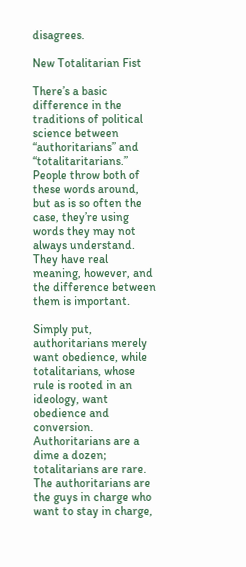disagrees.

New Totalitarian Fist

There’s a basic difference in the traditions of political science between “authoritarians” and “totalitaritarians.” People throw both of these words around, but as is so often the case, they’re using words they may not always understand. They have real meaning, however, and the difference between them is important.

Simply put, authoritarians merely want obedience, while totalitarians, whose rule is rooted in an ideology, want obedience and conversion. Authoritarians are a dime a dozen; totalitarians are rare.  The authoritarians are the guys in charge who want to stay in charge,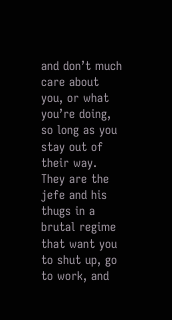and don’t much care about you, or what you’re doing, so long as you stay out of their way. They are the jefe and his thugs in a brutal regime that want you to shut up, go to work, and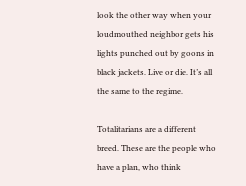look the other way when your loudmouthed neighbor gets his lights punched out by goons in black jackets. Live or die. It’s all the same to the regime.

Totalitarians are a different breed. These are the people who have a plan, who think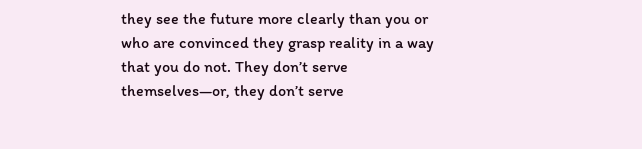they see the future more clearly than you or who are convinced they grasp reality in a way that you do not. They don’t serve themselves—or, they don’t serve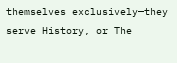themselves exclusively—they serve History, or The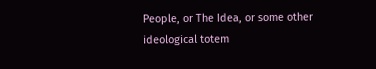People, or The Idea, or some other ideological totem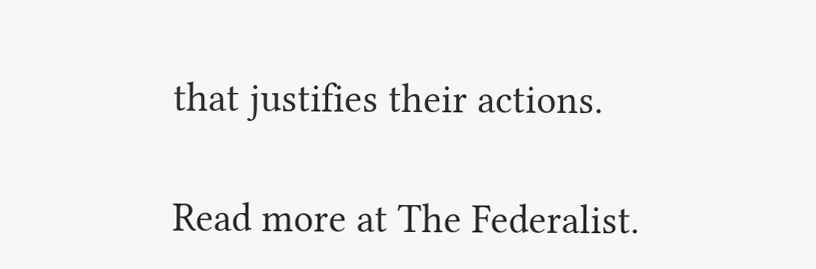that justifies their actions.

Read more at The Federalist.